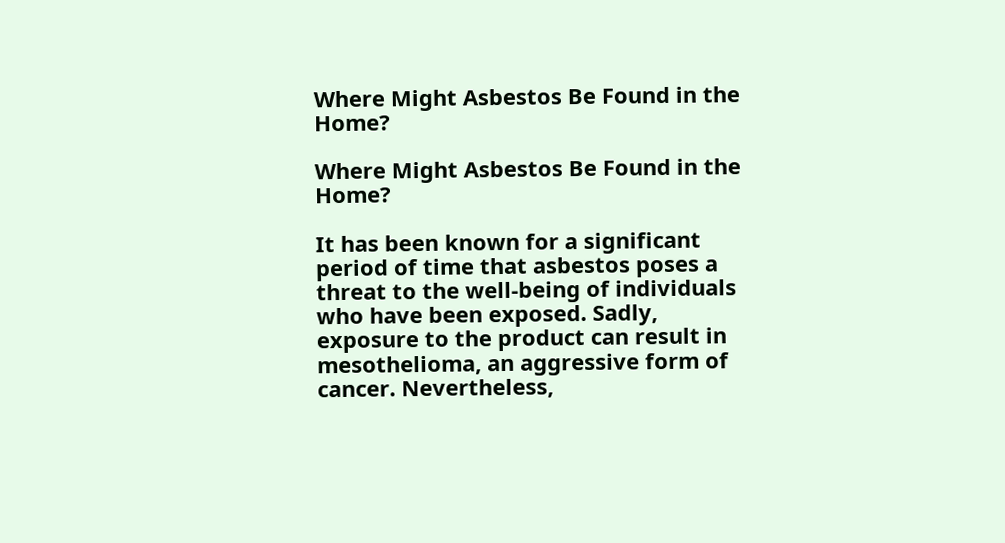Where Might Asbestos Be Found in the Home?

Where Might Asbestos Be Found in the Home?

It has been known for a significant period of time that asbestos poses a threat to the well-being of individuals who have been exposed. Sadly, exposure to the product can result in mesothelioma, an aggressive form of cancer. Nevertheless,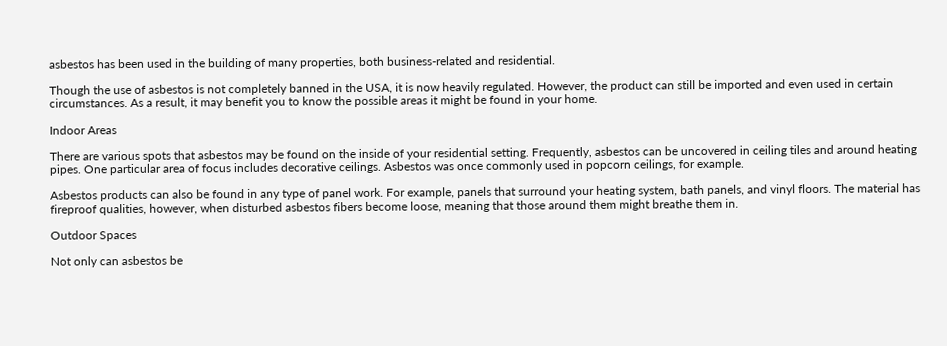asbestos has been used in the building of many properties, both business-related and residential.

Though the use of asbestos is not completely banned in the USA, it is now heavily regulated. However, the product can still be imported and even used in certain circumstances. As a result, it may benefit you to know the possible areas it might be found in your home.

Indoor Areas

There are various spots that asbestos may be found on the inside of your residential setting. Frequently, asbestos can be uncovered in ceiling tiles and around heating pipes. One particular area of focus includes decorative ceilings. Asbestos was once commonly used in popcorn ceilings, for example.

Asbestos products can also be found in any type of panel work. For example, panels that surround your heating system, bath panels, and vinyl floors. The material has fireproof qualities, however, when disturbed asbestos fibers become loose, meaning that those around them might breathe them in.

Outdoor Spaces

Not only can asbestos be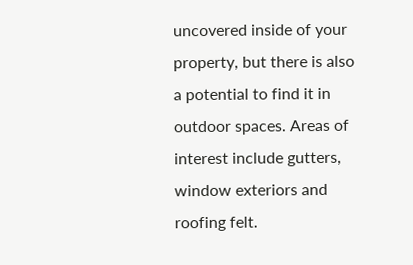uncovered inside of your property, but there is also a potential to find it in outdoor spaces. Areas of interest include gutters, window exteriors and roofing felt.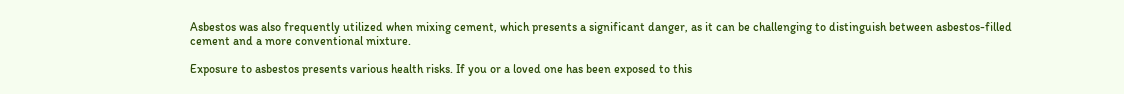Asbestos was also frequently utilized when mixing cement, which presents a significant danger, as it can be challenging to distinguish between asbestos-filled cement and a more conventional mixture.

Exposure to asbestos presents various health risks. If you or a loved one has been exposed to this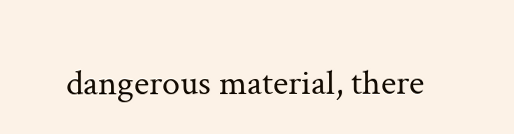dangerous material, there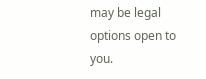may be legal options open to you.